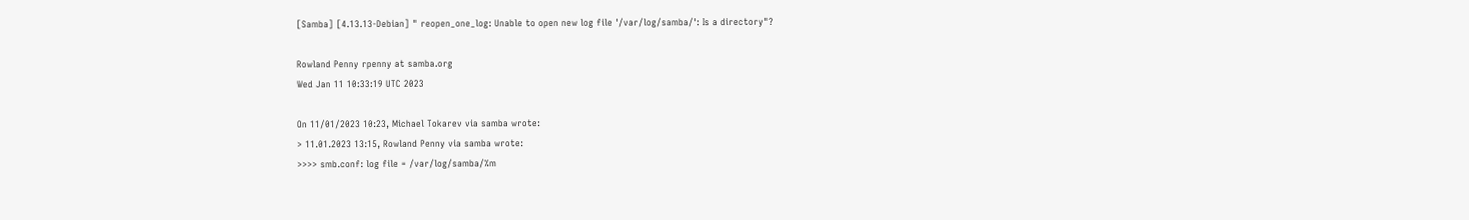[Samba] [4.13.13-Debian] " reopen_one_log: Unable to open new log file '/var/log/samba/': Is a directory"?

Rowland Penny rpenny at samba.org
Wed Jan 11 10:33:19 UTC 2023

On 11/01/2023 10:23, Michael Tokarev via samba wrote:
> 11.01.2023 13:15, Rowland Penny via samba wrote:
>>>> smb.conf: log file = /var/log/samba/%m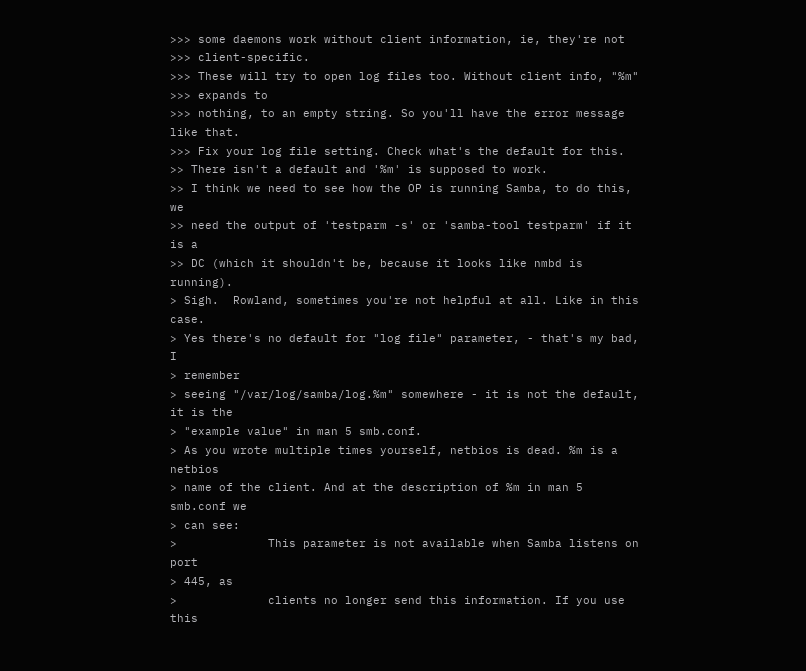>>> some daemons work without client information, ie, they're not
>>> client-specific.
>>> These will try to open log files too. Without client info, "%m"
>>> expands to
>>> nothing, to an empty string. So you'll have the error message like that.
>>> Fix your log file setting. Check what's the default for this.
>> There isn't a default and '%m' is supposed to work.
>> I think we need to see how the OP is running Samba, to do this, we
>> need the output of 'testparm -s' or 'samba-tool testparm' if it is a
>> DC (which it shouldn't be, because it looks like nmbd is running).
> Sigh.  Rowland, sometimes you're not helpful at all. Like in this case.
> Yes there's no default for "log file" parameter, - that's my bad, I
> remember
> seeing "/var/log/samba/log.%m" somewhere - it is not the default, it is the
> "example value" in man 5 smb.conf.
> As you wrote multiple times yourself, netbios is dead. %m is a netbios
> name of the client. And at the description of %m in man 5 smb.conf we
> can see:
>             This parameter is not available when Samba listens on port
> 445, as
>             clients no longer send this information. If you use this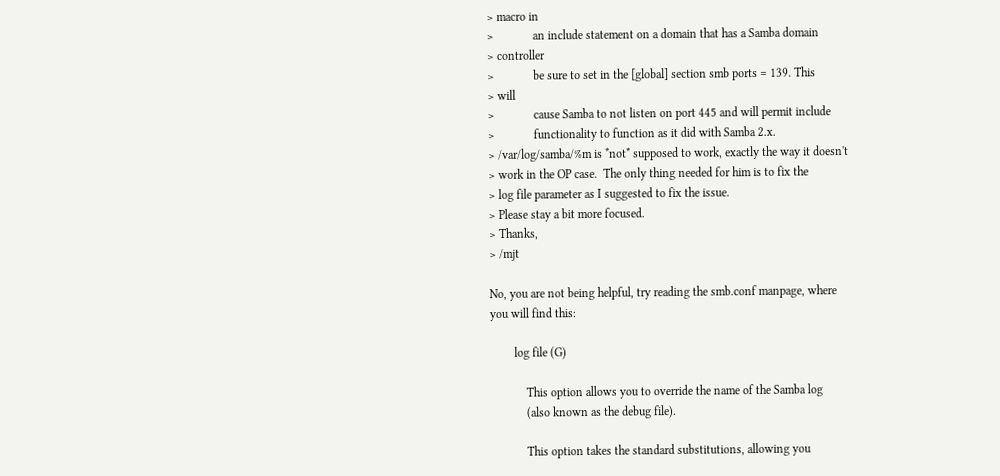> macro in
>             an include statement on a domain that has a Samba domain
> controller
>             be sure to set in the [global] section smb ports = 139. This
> will
>             cause Samba to not listen on port 445 and will permit include
>             functionality to function as it did with Samba 2.x.
> /var/log/samba/%m is *not* supposed to work, exactly the way it doesn't
> work in the OP case.  The only thing needed for him is to fix the
> log file parameter as I suggested to fix the issue.
> Please stay a bit more focused.
> Thanks,
> /mjt

No, you are not being helpful, try reading the smb.conf manpage, where
you will find this:

        log file (G)

            This option allows you to override the name of the Samba log
            (also known as the debug file).

            This option takes the standard substitutions, allowing you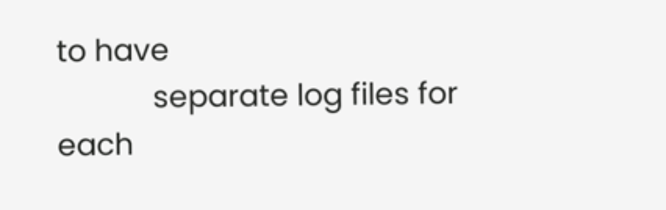to have
            separate log files for each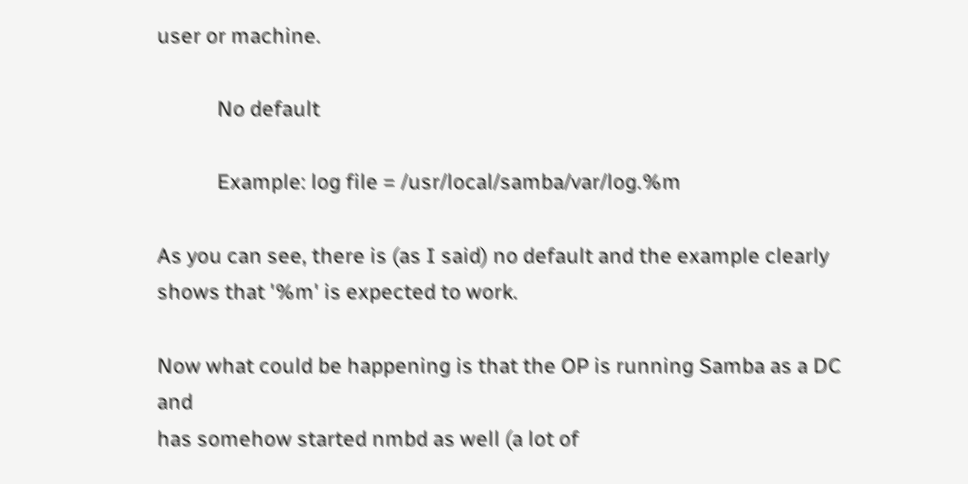user or machine.

            No default

            Example: log file = /usr/local/samba/var/log.%m

As you can see, there is (as I said) no default and the example clearly
shows that '%m' is expected to work.

Now what could be happening is that the OP is running Samba as a DC and
has somehow started nmbd as well (a lot of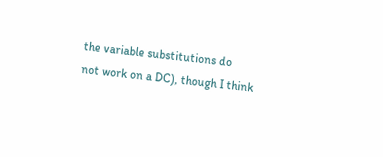the variable substitutions do
not work on a DC), though I think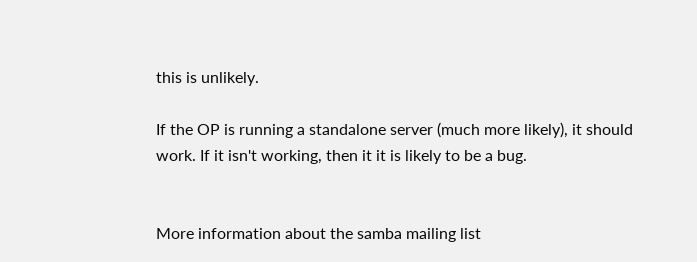this is unlikely.

If the OP is running a standalone server (much more likely), it should
work. If it isn't working, then it it is likely to be a bug.


More information about the samba mailing list